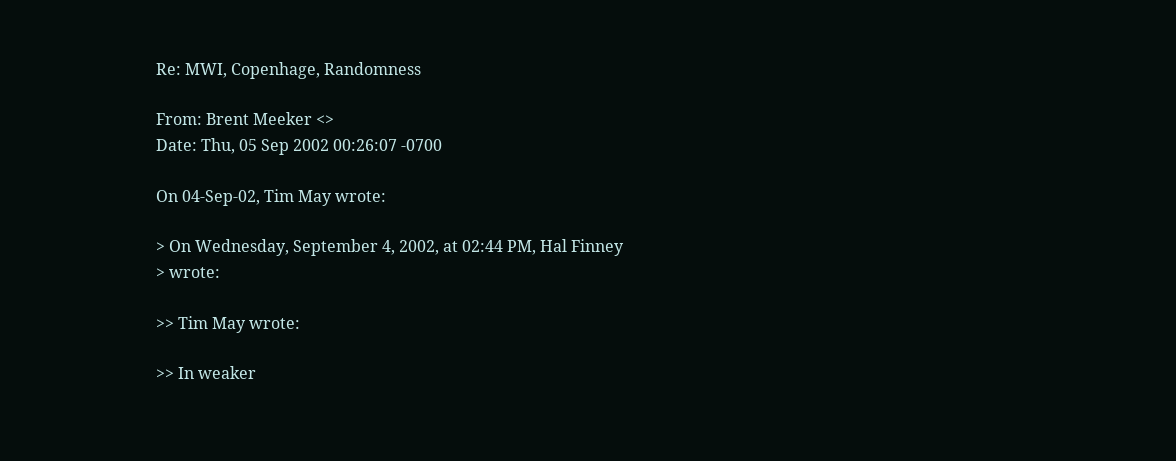Re: MWI, Copenhage, Randomness

From: Brent Meeker <>
Date: Thu, 05 Sep 2002 00:26:07 -0700

On 04-Sep-02, Tim May wrote:

> On Wednesday, September 4, 2002, at 02:44 PM, Hal Finney
> wrote:

>> Tim May wrote:

>> In weaker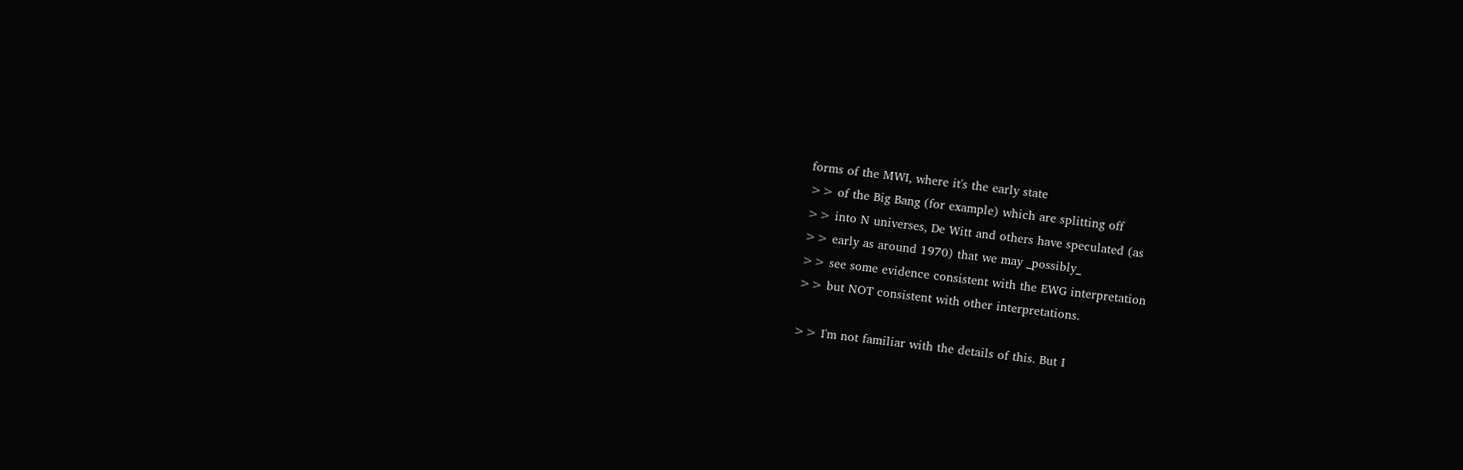forms of the MWI, where it's the early state
>> of the Big Bang (for example) which are splitting off
>> into N universes, De Witt and others have speculated (as
>> early as around 1970) that we may _possibly_
>> see some evidence consistent with the EWG interpretation
>> but NOT consistent with other interpretations.

>> I'm not familiar with the details of this. But I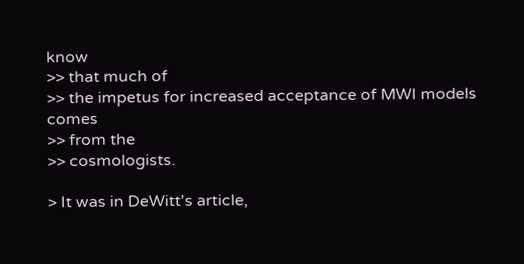know
>> that much of
>> the impetus for increased acceptance of MWI models comes
>> from the
>> cosmologists.

> It was in DeWitt's article,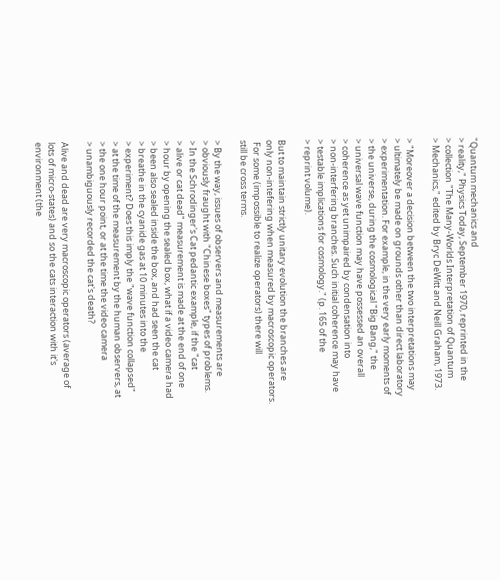"Quantum mechanics and
> reality," Physics Today, September 1970, reprinted in the
> collection "The Many-Worlds Interpretation of Quantum
> Mechanics," edited by Bryc DeWitt and Neill Graham, 1973.

> "Moreover a decision between the two interpretations may
> ultimately be made on grounds other than direct laboratory
> experimentation. For example, in the very early moments of
> the universe, during the cosmological "Big Bang," the
> universal wave function may have possessed an overall
> coherence as yet unimpaired by condensation into
> non-interfering branches. Such initial coherence may have
> testable implications for cosmology." (p. 165 of the
> reprint volume).

But to maintain strictly unitary evolution the branches are
only non-intefering when measured by macroscopic operators.
 For some (impossible to realize operators) there will
still be cross terms.

> By the way, issues of observers and measurements are
> obviously fraught with "Chinese boxes" types of problems.
> In the Schrodinger's Cat pedantic example, if the "cat
> alive or cat dead" measurement is made at the end of one
> hour by opening the sealed box, what if a video camera had
> been also sealed inside the box, and had seen the cat
> breathe in the cyanide gas at 10 minutes into the
> experiment? Does this imply the "wave function collapsed"
> at the time of the measurement by the human observers, at
> the one hour point, or at the time the video camera
> unambiguously recorded the cat's death?

Alive and dead are very macroscopic operators (average of
lots of micro-states) and so the cats interaction with it's
environment (the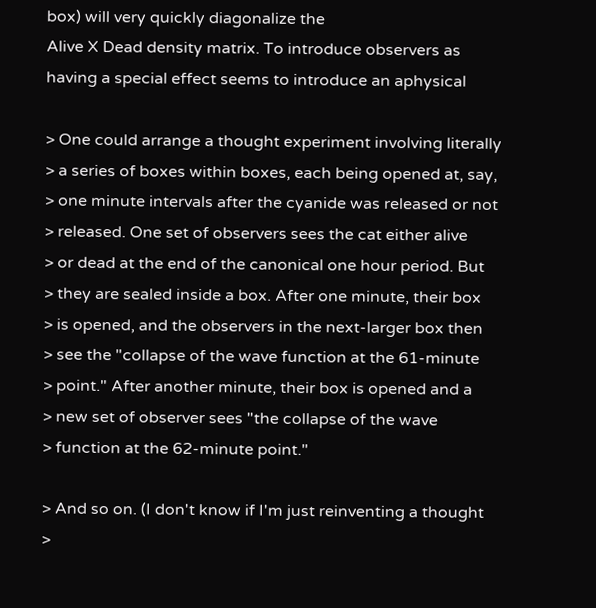box) will very quickly diagonalize the
Alive X Dead density matrix. To introduce observers as
having a special effect seems to introduce an aphysical

> One could arrange a thought experiment involving literally
> a series of boxes within boxes, each being opened at, say,
> one minute intervals after the cyanide was released or not
> released. One set of observers sees the cat either alive
> or dead at the end of the canonical one hour period. But
> they are sealed inside a box. After one minute, their box
> is opened, and the observers in the next-larger box then
> see the "collapse of the wave function at the 61-minute
> point." After another minute, their box is opened and a
> new set of observer sees "the collapse of the wave
> function at the 62-minute point."

> And so on. (I don't know if I'm just reinventing a thought
>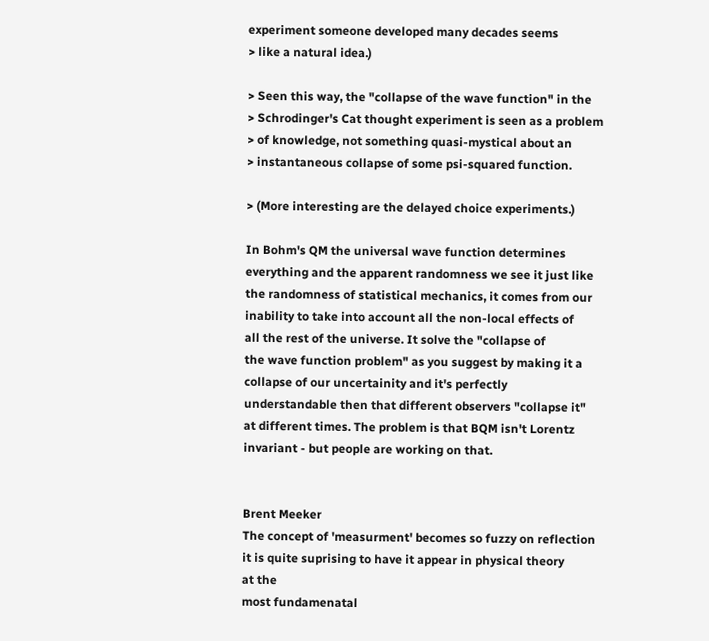experiment someone developed many decades seems
> like a natural idea.)

> Seen this way, the "collapse of the wave function" in the
> Schrodinger's Cat thought experiment is seen as a problem
> of knowledge, not something quasi-mystical about an
> instantaneous collapse of some psi-squared function.

> (More interesting are the delayed choice experiments.)

In Bohm's QM the universal wave function determines
everything and the apparent randomness we see it just like
the randomness of statistical mechanics, it comes from our
inability to take into account all the non-local effects of
all the rest of the universe. It solve the "collapse of
the wave function problem" as you suggest by making it a
collapse of our uncertainity and it's perfectly
understandable then that different observers "collapse it"
at different times. The problem is that BQM isn't Lorentz
invariant - but people are working on that.


Brent Meeker
The concept of 'measurment' becomes so fuzzy on reflection
it is quite suprising to have it appear in physical theory
at the
most fundamenatal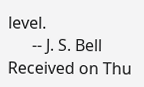level.
      -- J. S. Bell
Received on Thu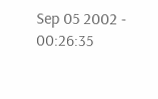Sep 05 2002 - 00:26:35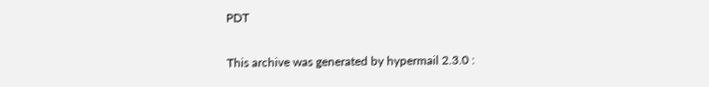PDT

This archive was generated by hypermail 2.3.0 :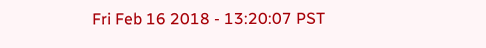Fri Feb 16 2018 - 13:20:07 PST